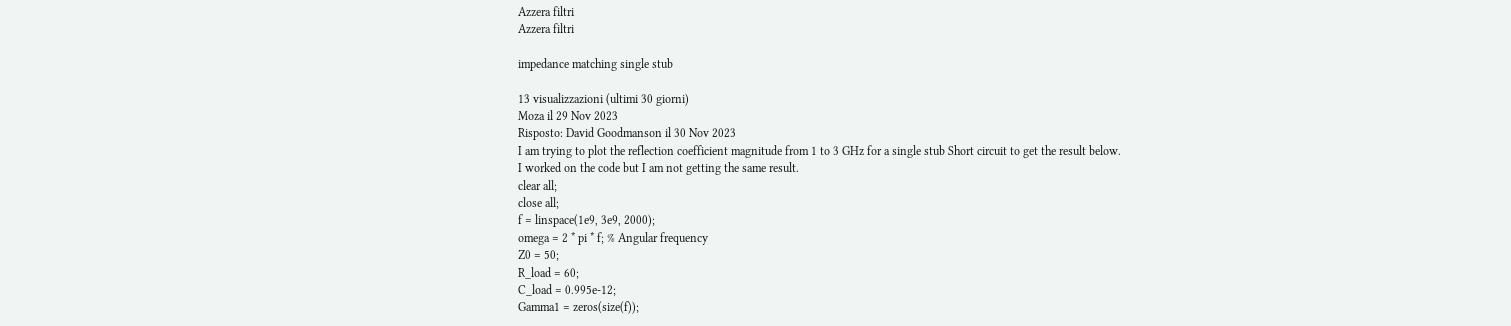Azzera filtri
Azzera filtri

impedance matching single stub

13 visualizzazioni (ultimi 30 giorni)
Moza il 29 Nov 2023
Risposto: David Goodmanson il 30 Nov 2023
I am trying to plot the reflection coefficient magnitude from 1 to 3 GHz for a single stub Short circuit to get the result below.
I worked on the code but I am not getting the same result.
clear all;
close all;
f = linspace(1e9, 3e9, 2000);
omega = 2 * pi * f; % Angular frequency
Z0 = 50;
R_load = 60;
C_load = 0.995e-12;
Gamma1 = zeros(size(f));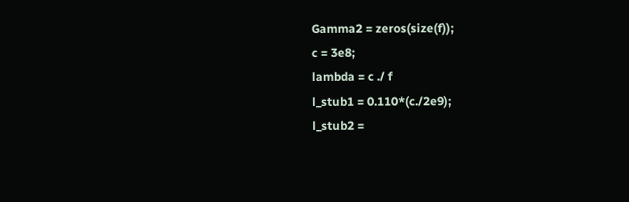Gamma2 = zeros(size(f));
c = 3e8;
lambda = c ./ f
l_stub1 = 0.110*(c./2e9);
l_stub2 =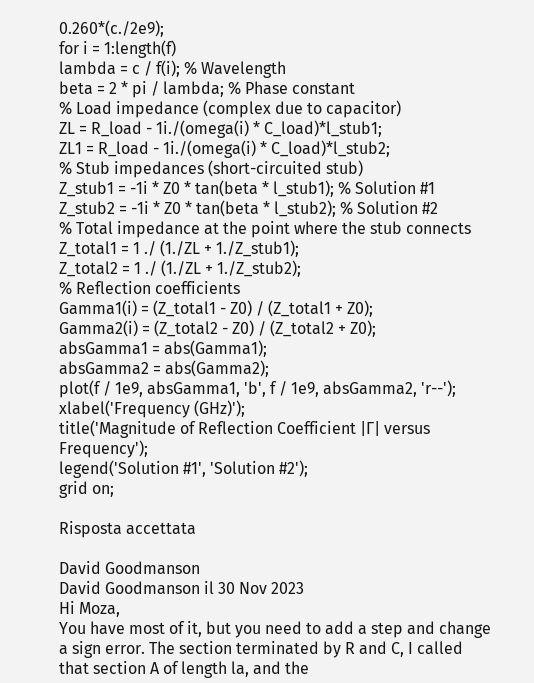0.260*(c./2e9);
for i = 1:length(f)
lambda = c / f(i); % Wavelength
beta = 2 * pi / lambda; % Phase constant
% Load impedance (complex due to capacitor)
ZL = R_load - 1i./(omega(i) * C_load)*l_stub1;
ZL1 = R_load - 1i./(omega(i) * C_load)*l_stub2;
% Stub impedances (short-circuited stub)
Z_stub1 = -1i * Z0 * tan(beta * l_stub1); % Solution #1
Z_stub2 = -1i * Z0 * tan(beta * l_stub2); % Solution #2
% Total impedance at the point where the stub connects
Z_total1 = 1 ./ (1./ZL + 1./Z_stub1);
Z_total2 = 1 ./ (1./ZL + 1./Z_stub2);
% Reflection coefficients
Gamma1(i) = (Z_total1 - Z0) / (Z_total1 + Z0);
Gamma2(i) = (Z_total2 - Z0) / (Z_total2 + Z0);
absGamma1 = abs(Gamma1);
absGamma2 = abs(Gamma2);
plot(f / 1e9, absGamma1, 'b', f / 1e9, absGamma2, 'r--');
xlabel('Frequency (GHz)');
title('Magnitude of Reflection Coefficient |Γ| versus Frequency');
legend('Solution #1', 'Solution #2');
grid on;

Risposta accettata

David Goodmanson
David Goodmanson il 30 Nov 2023
Hi Moza,
You have most of it, but you need to add a step and change a sign error. The section terminated by R and C, I called that section A of length la, and the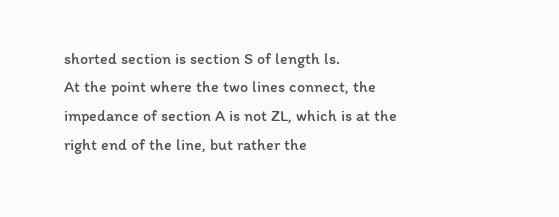shorted section is section S of length ls.
At the point where the two lines connect, the impedance of section A is not ZL, which is at the right end of the line, but rather the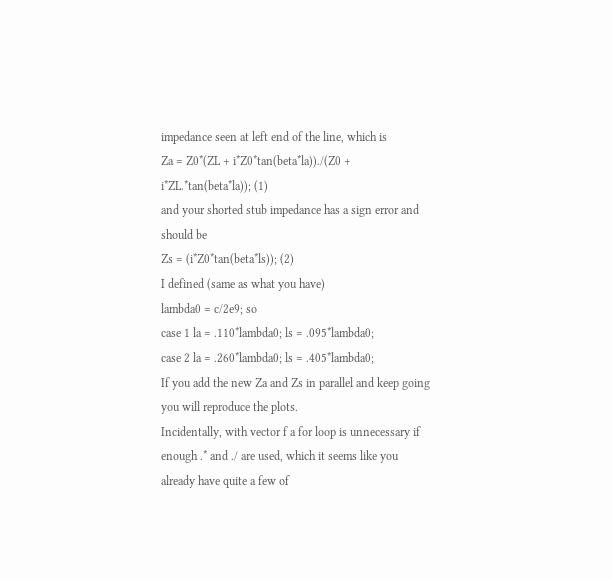impedance seen at left end of the line, which is
Za = Z0*(ZL + i*Z0*tan(beta*la))./(Z0 + i*ZL.*tan(beta*la)); (1)
and your shorted stub impedance has a sign error and should be
Zs = (i*Z0*tan(beta*ls)); (2)
I defined (same as what you have)
lambda0 = c/2e9; so
case 1 la = .110*lambda0; ls = .095*lambda0;
case 2 la = .260*lambda0; ls = .405*lambda0;
If you add the new Za and Zs in parallel and keep going you will reproduce the plots.
Incidentally, with vector f a for loop is unnecessary if enough .* and ./ are used, which it seems like you already have quite a few of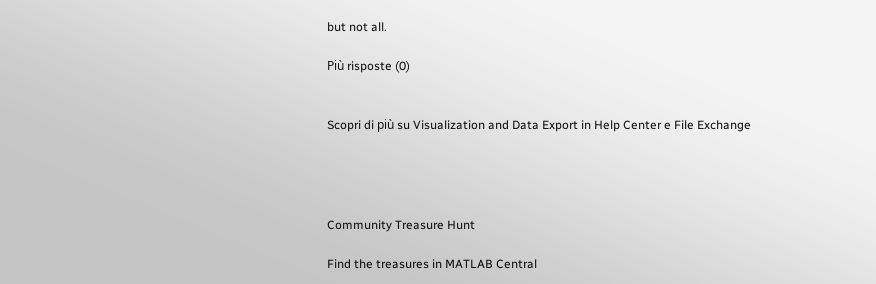but not all.

Più risposte (0)


Scopri di più su Visualization and Data Export in Help Center e File Exchange




Community Treasure Hunt

Find the treasures in MATLAB Central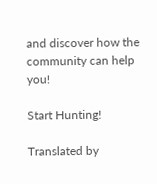and discover how the community can help you!

Start Hunting!

Translated by